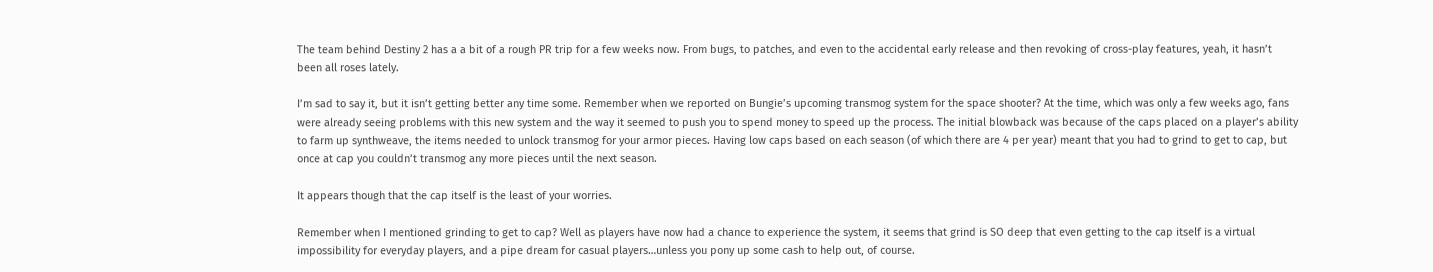The team behind Destiny 2 has a a bit of a rough PR trip for a few weeks now. From bugs, to patches, and even to the accidental early release and then revoking of cross-play features, yeah, it hasn’t been all roses lately.

I’m sad to say it, but it isn’t getting better any time some. Remember when we reported on Bungie’s upcoming transmog system for the space shooter? At the time, which was only a few weeks ago, fans were already seeing problems with this new system and the way it seemed to push you to spend money to speed up the process. The initial blowback was because of the caps placed on a player’s ability to farm up synthweave, the items needed to unlock transmog for your armor pieces. Having low caps based on each season (of which there are 4 per year) meant that you had to grind to get to cap, but once at cap you couldn’t transmog any more pieces until the next season.

It appears though that the cap itself is the least of your worries.

Remember when I mentioned grinding to get to cap? Well as players have now had a chance to experience the system, it seems that grind is SO deep that even getting to the cap itself is a virtual impossibility for everyday players, and a pipe dream for casual players…unless you pony up some cash to help out, of course.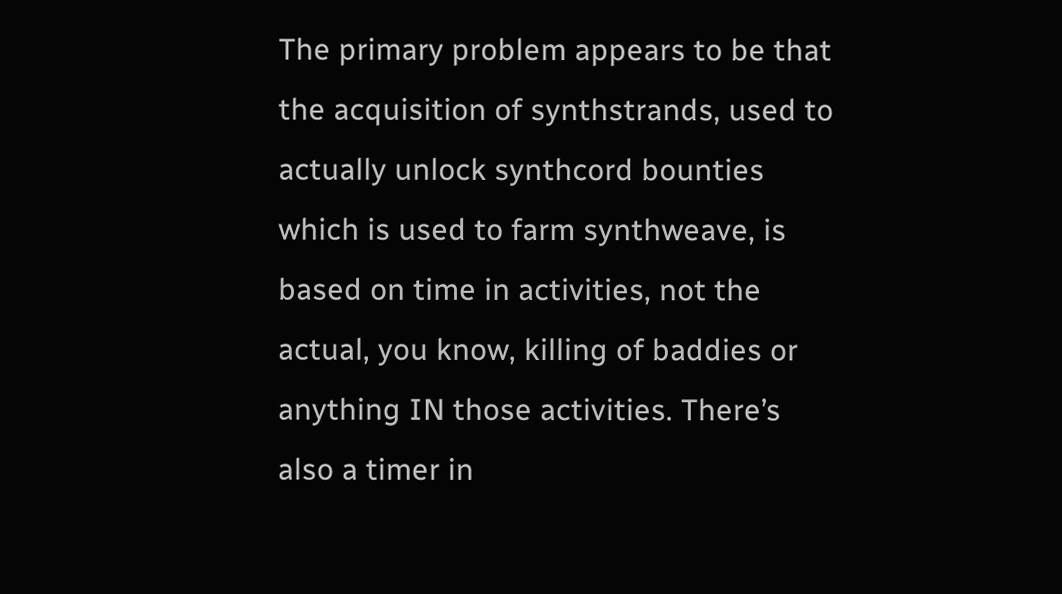The primary problem appears to be that the acquisition of synthstrands, used to actually unlock synthcord bounties which is used to farm synthweave, is based on time in activities, not the actual, you know, killing of baddies or anything IN those activities. There’s also a timer in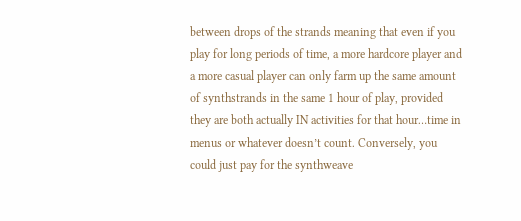between drops of the strands meaning that even if you play for long periods of time, a more hardcore player and a more casual player can only farm up the same amount of synthstrands in the same 1 hour of play, provided they are both actually IN activities for that hour…time in menus or whatever doesn’t count. Conversely, you could just pay for the synthweave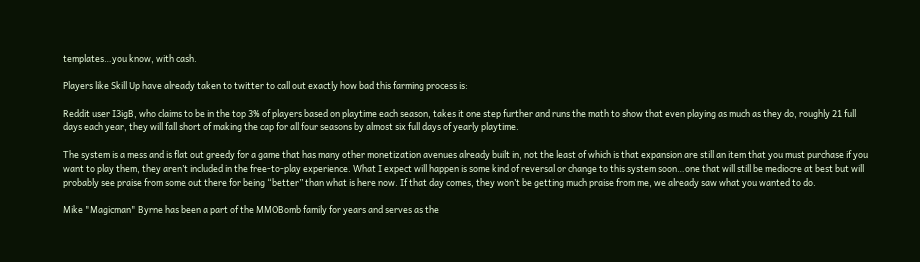templates…you know, with cash.

Players like Skill Up have already taken to twitter to call out exactly how bad this farming process is:

Reddit user I3igB, who claims to be in the top 3% of players based on playtime each season, takes it one step further and runs the math to show that even playing as much as they do, roughly 21 full days each year, they will fall short of making the cap for all four seasons by almost six full days of yearly playtime.

The system is a mess and is flat out greedy for a game that has many other monetization avenues already built in, not the least of which is that expansion are still an item that you must purchase if you want to play them, they aren’t included in the free-to-play experience. What I expect will happen is some kind of reversal or change to this system soon…one that will still be mediocre at best but will probably see praise from some out there for being “better” than what is here now. If that day comes, they won’t be getting much praise from me, we already saw what you wanted to do.

Mike "Magicman" Byrne has been a part of the MMOBomb family for years and serves as the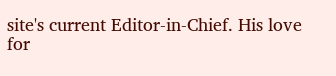site's current Editor-in-Chief. His love for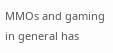MMOs and gaming in general has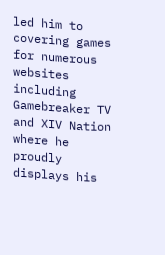led him to covering games for numerous websites including Gamebreaker TV and XIV Nation where he proudly displays his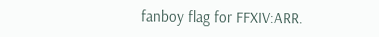fanboy flag for FFXIV:ARR.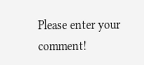Please enter your comment!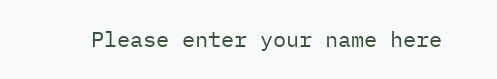Please enter your name here